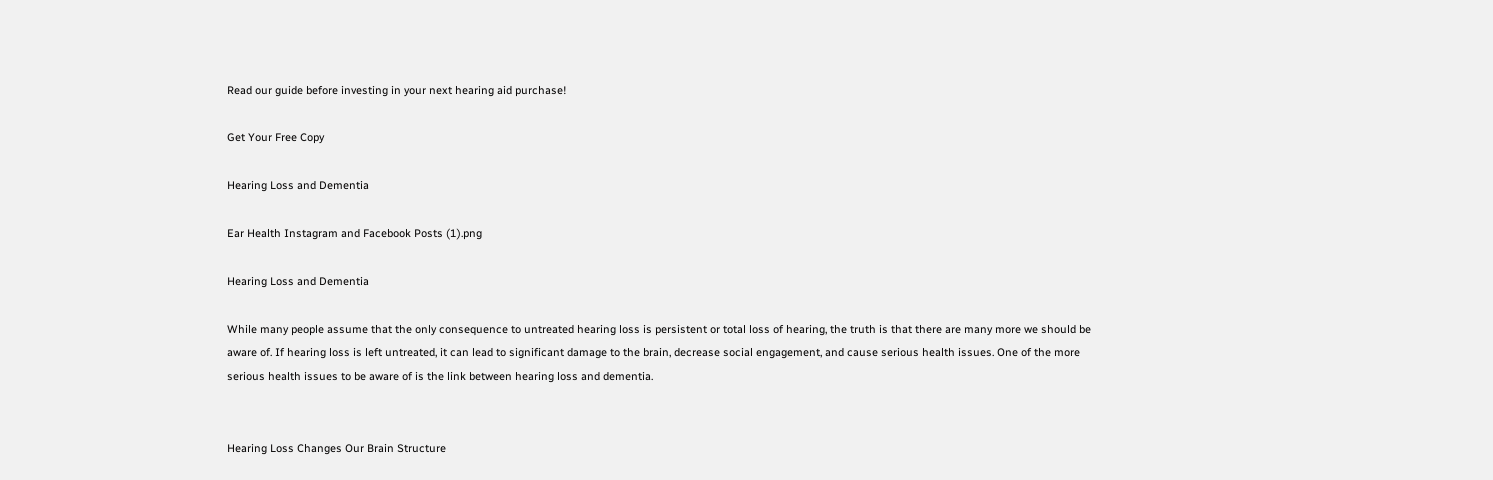Read our guide before investing in your next hearing aid purchase!

Get Your Free Copy

Hearing Loss and Dementia

Ear Health Instagram and Facebook Posts (1).png

Hearing Loss and Dementia

While many people assume that the only consequence to untreated hearing loss is persistent or total loss of hearing, the truth is that there are many more we should be aware of. If hearing loss is left untreated, it can lead to significant damage to the brain, decrease social engagement, and cause serious health issues. One of the more serious health issues to be aware of is the link between hearing loss and dementia.


Hearing Loss Changes Our Brain Structure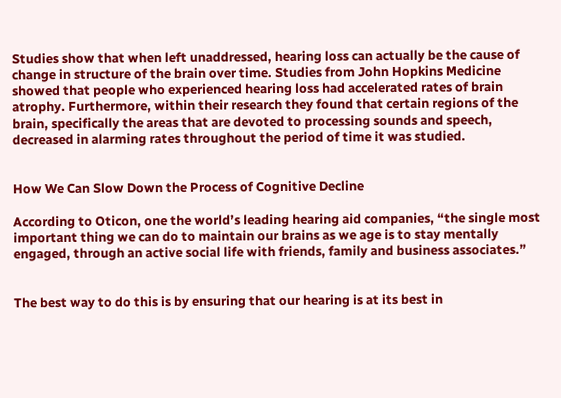Studies show that when left unaddressed, hearing loss can actually be the cause of change in structure of the brain over time. Studies from John Hopkins Medicine showed that people who experienced hearing loss had accelerated rates of brain atrophy. Furthermore, within their research they found that certain regions of the brain, specifically the areas that are devoted to processing sounds and speech, decreased in alarming rates throughout the period of time it was studied.


How We Can Slow Down the Process of Cognitive Decline

According to Oticon, one the world’s leading hearing aid companies, “the single most important thing we can do to maintain our brains as we age is to stay mentally engaged, through an active social life with friends, family and business associates.”


The best way to do this is by ensuring that our hearing is at its best in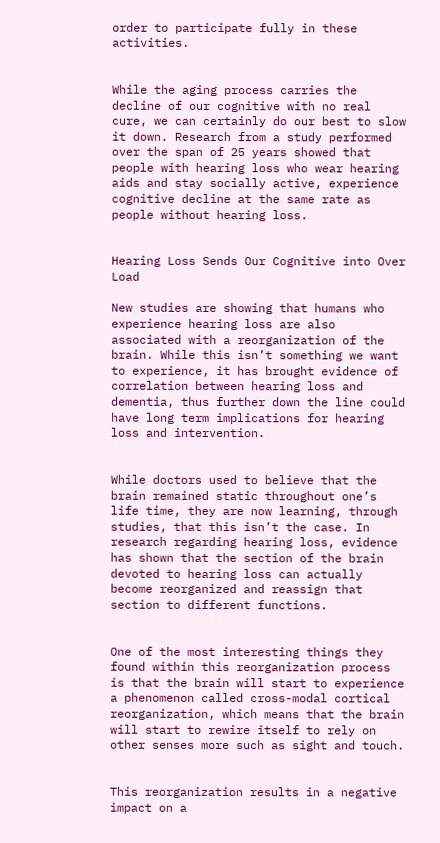order to participate fully in these activities.


While the aging process carries the decline of our cognitive with no real cure, we can certainly do our best to slow it down. Research from a study performed over the span of 25 years showed that people with hearing loss who wear hearing aids and stay socially active, experience cognitive decline at the same rate as people without hearing loss.


Hearing Loss Sends Our Cognitive into Over Load

New studies are showing that humans who experience hearing loss are also associated with a reorganization of the brain. While this isn’t something we want to experience, it has brought evidence of correlation between hearing loss and dementia, thus further down the line could have long term implications for hearing loss and intervention.


While doctors used to believe that the brain remained static throughout one’s life time, they are now learning, through studies, that this isn’t the case. In research regarding hearing loss, evidence has shown that the section of the brain devoted to hearing loss can actually become reorganized and reassign that section to different functions.


One of the most interesting things they found within this reorganization process is that the brain will start to experience a phenomenon called cross-modal cortical reorganization, which means that the brain will start to rewire itself to rely on other senses more such as sight and touch.


This reorganization results in a negative impact on a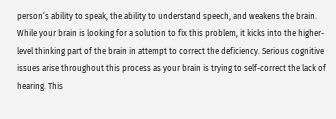person’s ability to speak, the ability to understand speech, and weakens the brain. While your brain is looking for a solution to fix this problem, it kicks into the higher-level thinking part of the brain in attempt to correct the deficiency. Serious cognitive issues arise throughout this process as your brain is trying to self-correct the lack of hearing. This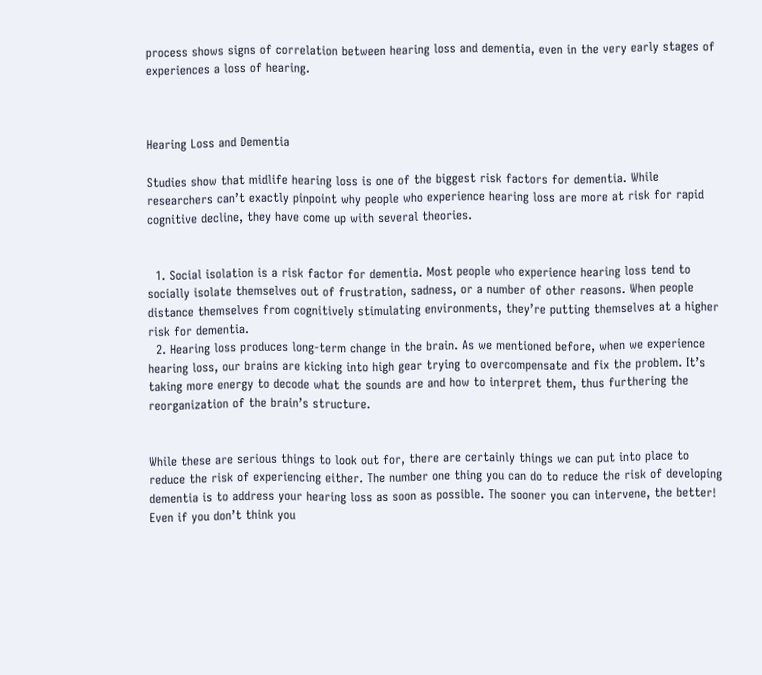process shows signs of correlation between hearing loss and dementia, even in the very early stages of experiences a loss of hearing.



Hearing Loss and Dementia

Studies show that midlife hearing loss is one of the biggest risk factors for dementia. While researchers can’t exactly pinpoint why people who experience hearing loss are more at risk for rapid cognitive decline, they have come up with several theories.


  1. Social isolation is a risk factor for dementia. Most people who experience hearing loss tend to socially isolate themselves out of frustration, sadness, or a number of other reasons. When people distance themselves from cognitively stimulating environments, they’re putting themselves at a higher risk for dementia.
  2. Hearing loss produces long-term change in the brain. As we mentioned before, when we experience hearing loss, our brains are kicking into high gear trying to overcompensate and fix the problem. It’s taking more energy to decode what the sounds are and how to interpret them, thus furthering the reorganization of the brain’s structure.


While these are serious things to look out for, there are certainly things we can put into place to reduce the risk of experiencing either. The number one thing you can do to reduce the risk of developing dementia is to address your hearing loss as soon as possible. The sooner you can intervene, the better! Even if you don’t think you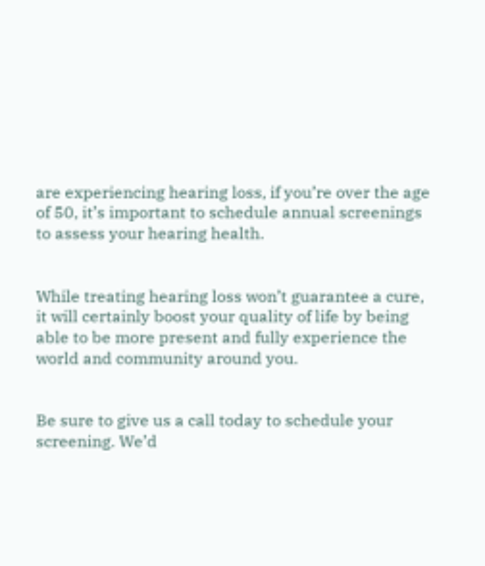are experiencing hearing loss, if you’re over the age of 50, it’s important to schedule annual screenings to assess your hearing health.


While treating hearing loss won’t guarantee a cure, it will certainly boost your quality of life by being able to be more present and fully experience the world and community around you.


Be sure to give us a call today to schedule your screening. We’d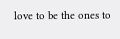love to be the ones to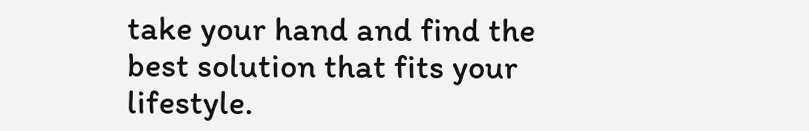take your hand and find the best solution that fits your lifestyle.